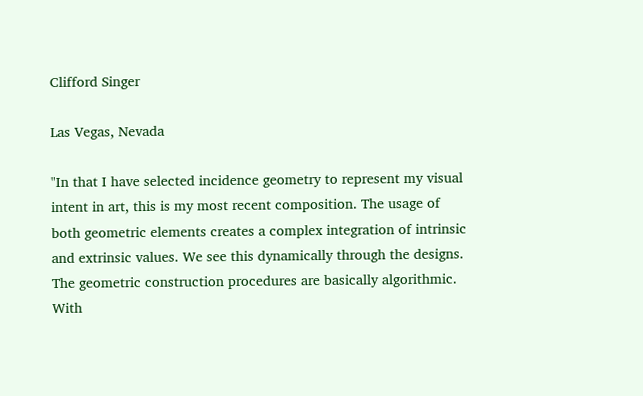Clifford Singer

Las Vegas, Nevada

"In that I have selected incidence geometry to represent my visual intent in art, this is my most recent composition. The usage of both geometric elements creates a complex integration of intrinsic and extrinsic values. We see this dynamically through the designs. The geometric construction procedures are basically algorithmic. With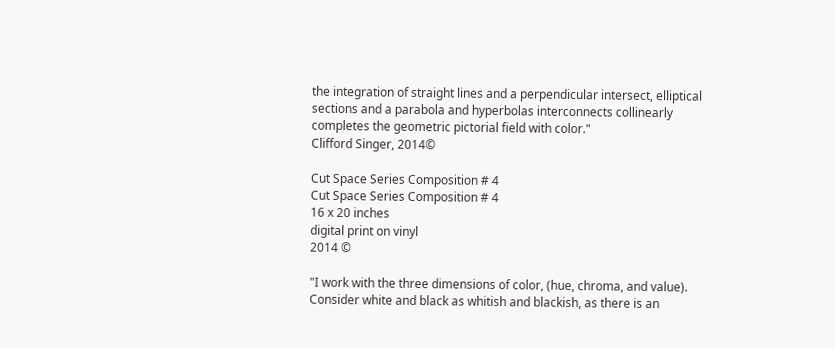the integration of straight lines and a perpendicular intersect, elliptical sections and a parabola and hyperbolas interconnects collinearly completes the geometric pictorial field with color."
Clifford Singer, 2014©

Cut Space Series Composition # 4
Cut Space Series Composition # 4
16 x 20 inches
digital print on vinyl
2014 ©

"I work with the three dimensions of color, (hue, chroma, and value). Consider white and black as whitish and blackish, as there is an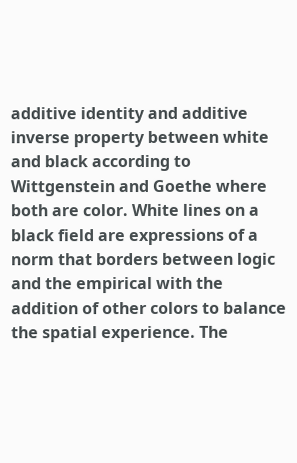additive identity and additive inverse property between white and black according to Wittgenstein and Goethe where both are color. White lines on a black field are expressions of a norm that borders between logic and the empirical with the addition of other colors to balance the spatial experience. The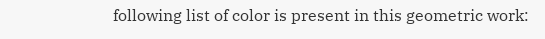following list of color is present in this geometric work: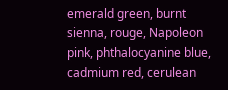emerald green, burnt sienna, rouge, Napoleon pink, phthalocyanine blue, cadmium red, cerulean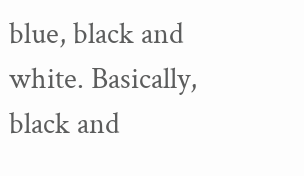blue, black and white. Basically, black and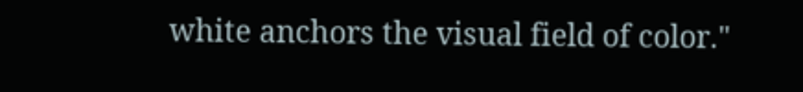white anchors the visual field of color."